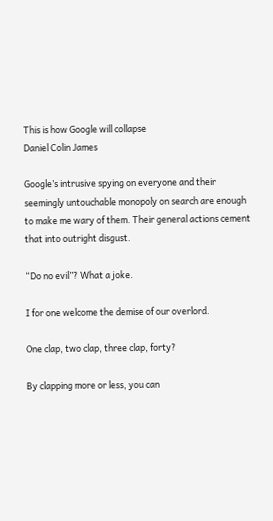This is how Google will collapse
Daniel Colin James

Google’s intrusive spying on everyone and their seemingly untouchable monopoly on search are enough to make me wary of them. Their general actions cement that into outright disgust.

“Do no evil”? What a joke.

I for one welcome the demise of our overlord.

One clap, two clap, three clap, forty?

By clapping more or less, you can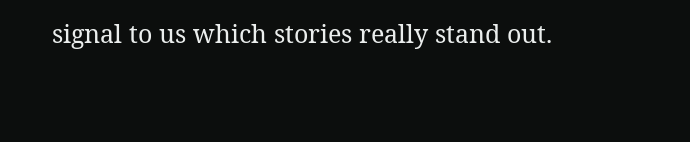signal to us which stories really stand out.